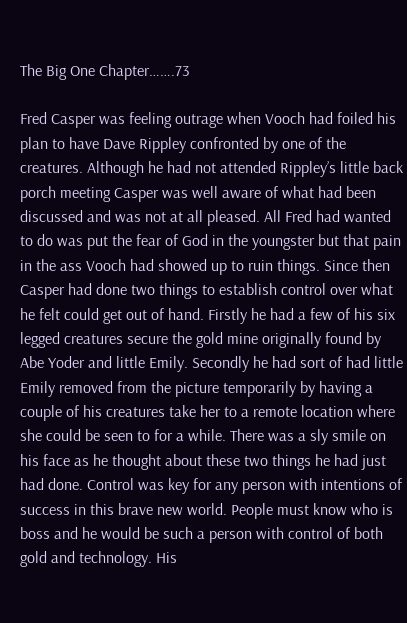The Big One Chapter…….73

Fred Casper was feeling outrage when Vooch had foiled his plan to have Dave Rippley confronted by one of the creatures. Although he had not attended Rippley’s little back porch meeting Casper was well aware of what had been discussed and was not at all pleased. All Fred had wanted to do was put the fear of God in the youngster but that pain in the ass Vooch had showed up to ruin things. Since then Casper had done two things to establish control over what he felt could get out of hand. Firstly he had a few of his six legged creatures secure the gold mine originally found by Abe Yoder and little Emily. Secondly he had sort of had little Emily removed from the picture temporarily by having a couple of his creatures take her to a remote location where she could be seen to for a while. There was a sly smile on his face as he thought about these two things he had just had done. Control was key for any person with intentions of success in this brave new world. People must know who is boss and he would be such a person with control of both gold and technology. His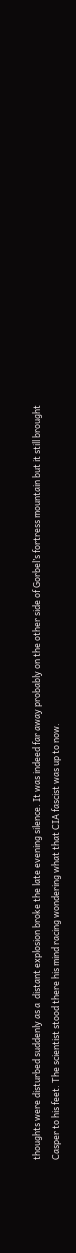thoughts were disturbed suddenly as a  distant explosion broke the late evening silence. It was indeed far away probably on the other side of Gorbel’s fortress mountain but it still brought Casper to his feet. The scientist stood there his mind racing wondering what that CIA fascist was up to now.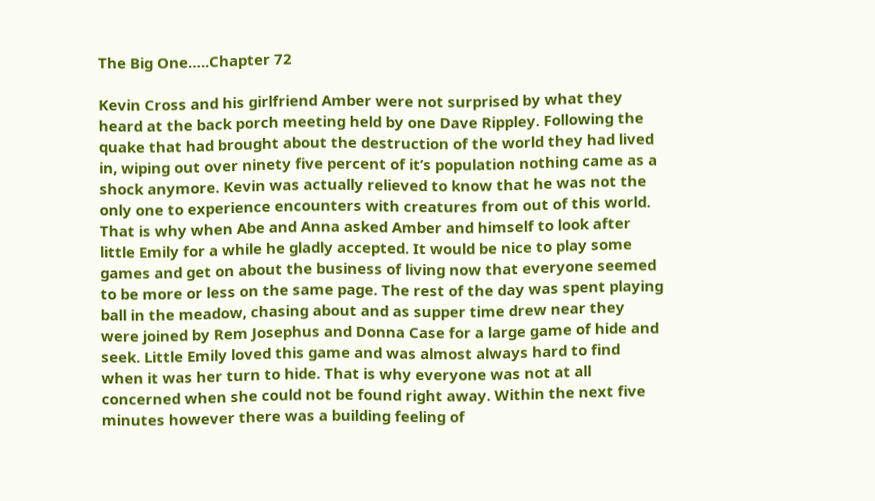The Big One…..Chapter 72

Kevin Cross and his girlfriend Amber were not surprised by what they heard at the back porch meeting held by one Dave Rippley. Following the quake that had brought about the destruction of the world they had lived in, wiping out over ninety five percent of it’s population nothing came as a shock anymore. Kevin was actually relieved to know that he was not the only one to experience encounters with creatures from out of this world. That is why when Abe and Anna asked Amber and himself to look after little Emily for a while he gladly accepted. It would be nice to play some games and get on about the business of living now that everyone seemed to be more or less on the same page. The rest of the day was spent playing ball in the meadow, chasing about and as supper time drew near they were joined by Rem Josephus and Donna Case for a large game of hide and seek. Little Emily loved this game and was almost always hard to find when it was her turn to hide. That is why everyone was not at all concerned when she could not be found right away. Within the next five minutes however there was a building feeling of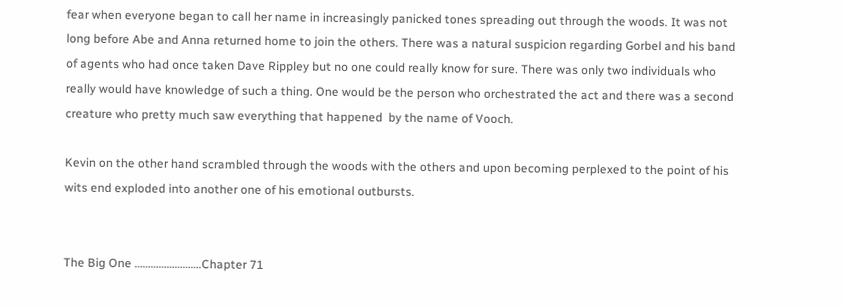fear when everyone began to call her name in increasingly panicked tones spreading out through the woods. It was not long before Abe and Anna returned home to join the others. There was a natural suspicion regarding Gorbel and his band of agents who had once taken Dave Rippley but no one could really know for sure. There was only two individuals who really would have knowledge of such a thing. One would be the person who orchestrated the act and there was a second creature who pretty much saw everything that happened  by the name of Vooch.

Kevin on the other hand scrambled through the woods with the others and upon becoming perplexed to the point of his wits end exploded into another one of his emotional outbursts.


The Big One …………………….Chapter 71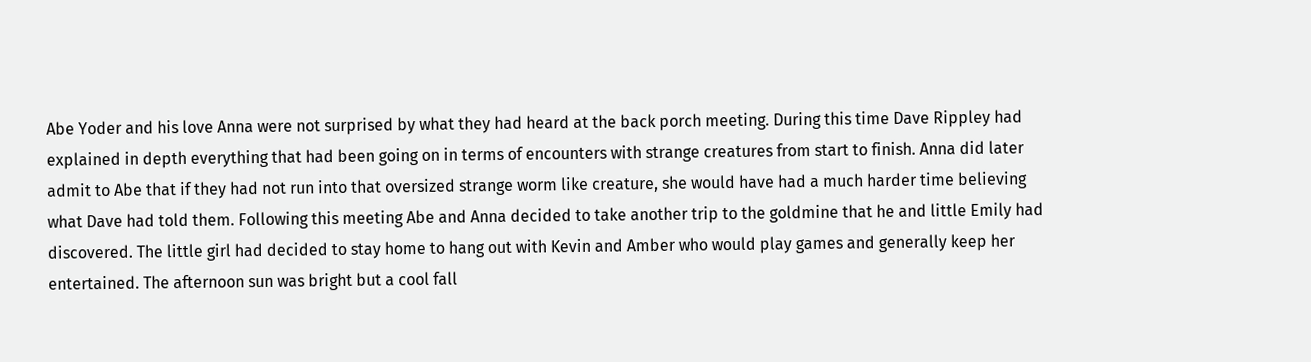Abe Yoder and his love Anna were not surprised by what they had heard at the back porch meeting. During this time Dave Rippley had explained in depth everything that had been going on in terms of encounters with strange creatures from start to finish. Anna did later admit to Abe that if they had not run into that oversized strange worm like creature, she would have had a much harder time believing what Dave had told them. Following this meeting Abe and Anna decided to take another trip to the goldmine that he and little Emily had discovered. The little girl had decided to stay home to hang out with Kevin and Amber who would play games and generally keep her entertained. The afternoon sun was bright but a cool fall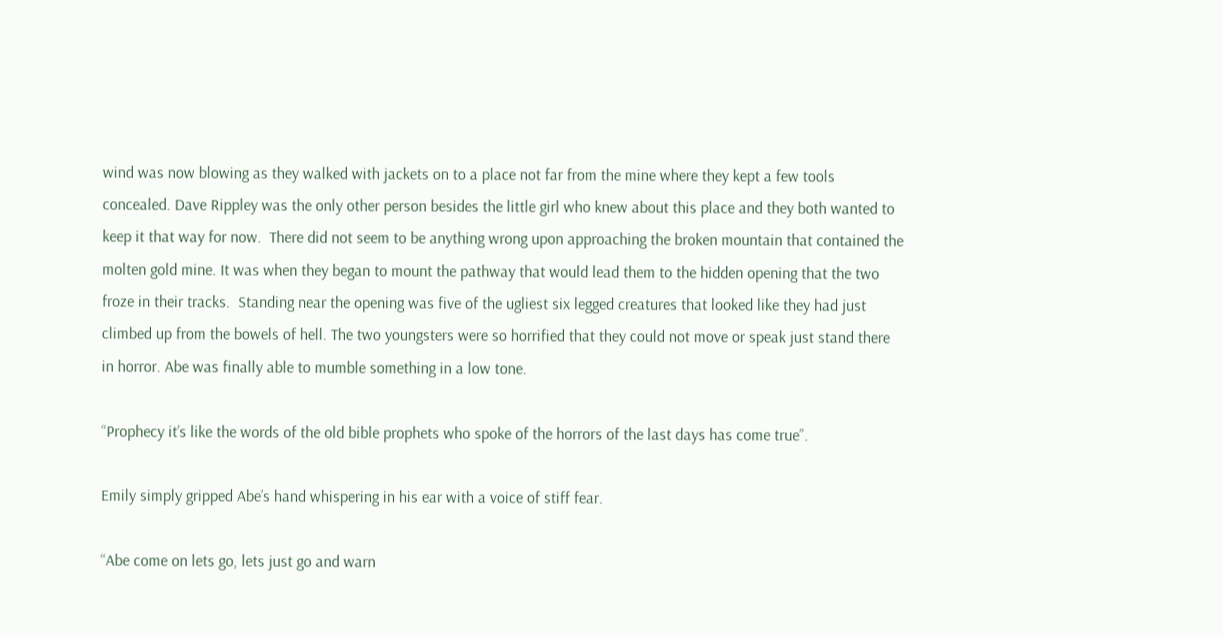wind was now blowing as they walked with jackets on to a place not far from the mine where they kept a few tools concealed. Dave Rippley was the only other person besides the little girl who knew about this place and they both wanted to keep it that way for now.  There did not seem to be anything wrong upon approaching the broken mountain that contained the molten gold mine. It was when they began to mount the pathway that would lead them to the hidden opening that the two froze in their tracks.  Standing near the opening was five of the ugliest six legged creatures that looked like they had just climbed up from the bowels of hell. The two youngsters were so horrified that they could not move or speak just stand there in horror. Abe was finally able to mumble something in a low tone.

“Prophecy it’s like the words of the old bible prophets who spoke of the horrors of the last days has come true”.

Emily simply gripped Abe’s hand whispering in his ear with a voice of stiff fear.

“Abe come on lets go, lets just go and warn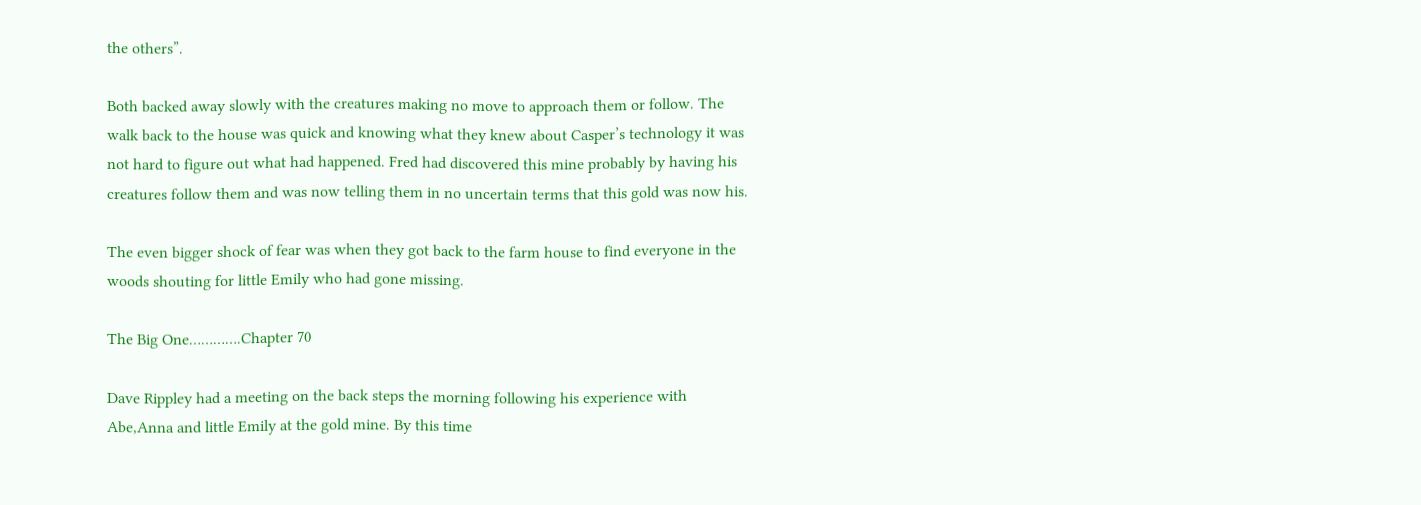the others”.

Both backed away slowly with the creatures making no move to approach them or follow. The walk back to the house was quick and knowing what they knew about Casper’s technology it was not hard to figure out what had happened. Fred had discovered this mine probably by having his creatures follow them and was now telling them in no uncertain terms that this gold was now his.

The even bigger shock of fear was when they got back to the farm house to find everyone in the woods shouting for little Emily who had gone missing.

The Big One………….Chapter 70

Dave Rippley had a meeting on the back steps the morning following his experience with Abe,Anna and little Emily at the gold mine. By this time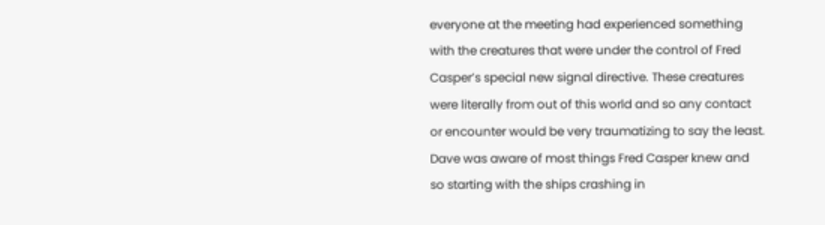everyone at the meeting had experienced something with the creatures that were under the control of Fred Casper’s special new signal directive. These creatures were literally from out of this world and so any contact or encounter would be very traumatizing to say the least. Dave was aware of most things Fred Casper knew and so starting with the ships crashing in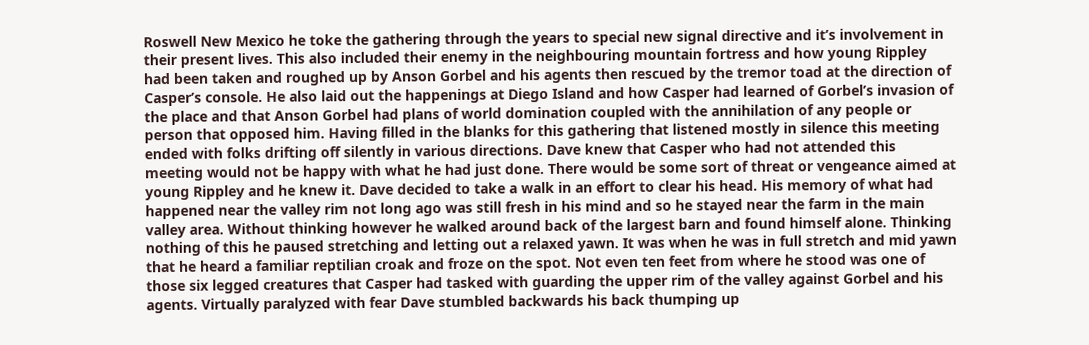Roswell New Mexico he toke the gathering through the years to special new signal directive and it’s involvement in their present lives. This also included their enemy in the neighbouring mountain fortress and how young Rippley had been taken and roughed up by Anson Gorbel and his agents then rescued by the tremor toad at the direction of Casper’s console. He also laid out the happenings at Diego Island and how Casper had learned of Gorbel’s invasion of the place and that Anson Gorbel had plans of world domination coupled with the annihilation of any people or person that opposed him. Having filled in the blanks for this gathering that listened mostly in silence this meeting ended with folks drifting off silently in various directions. Dave knew that Casper who had not attended this meeting would not be happy with what he had just done. There would be some sort of threat or vengeance aimed at young Rippley and he knew it. Dave decided to take a walk in an effort to clear his head. His memory of what had happened near the valley rim not long ago was still fresh in his mind and so he stayed near the farm in the main valley area. Without thinking however he walked around back of the largest barn and found himself alone. Thinking nothing of this he paused stretching and letting out a relaxed yawn. It was when he was in full stretch and mid yawn that he heard a familiar reptilian croak and froze on the spot. Not even ten feet from where he stood was one of those six legged creatures that Casper had tasked with guarding the upper rim of the valley against Gorbel and his agents. Virtually paralyzed with fear Dave stumbled backwards his back thumping up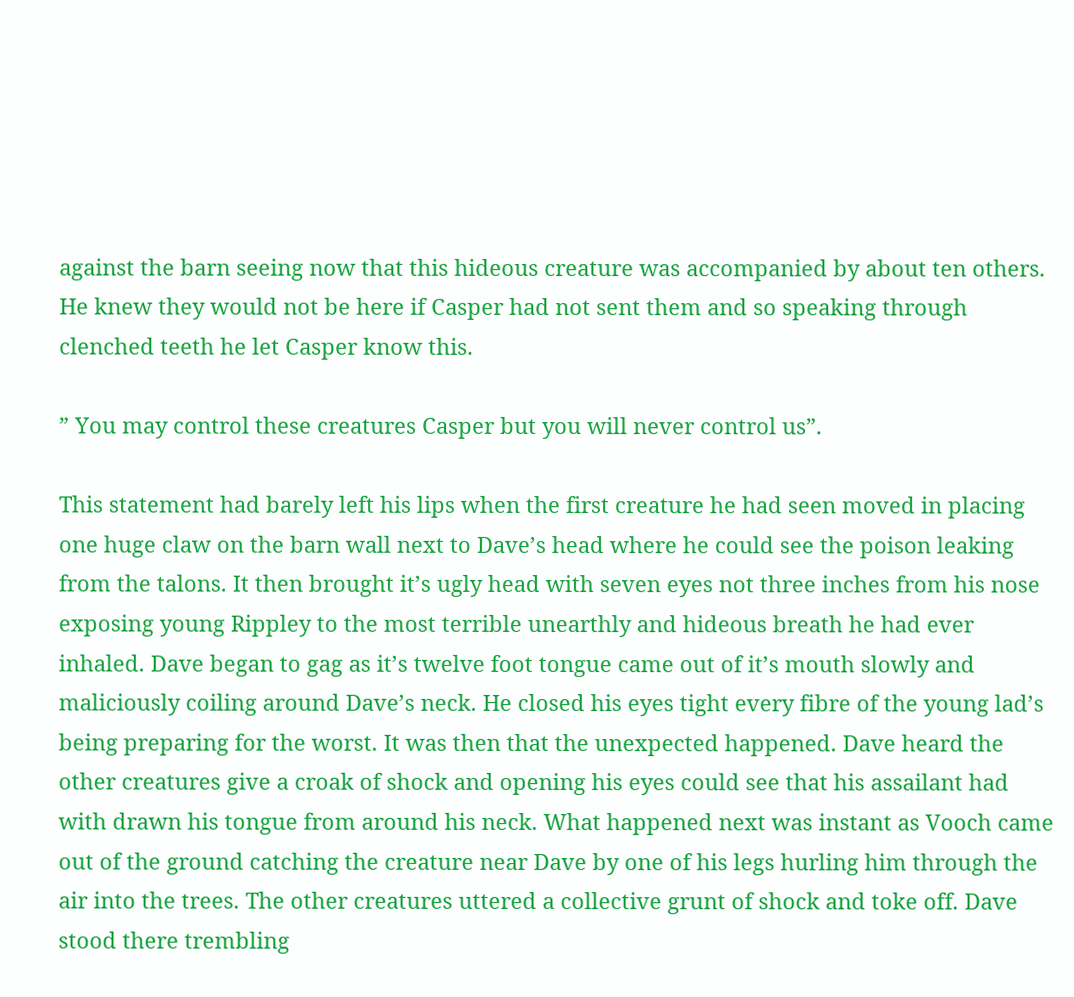against the barn seeing now that this hideous creature was accompanied by about ten others. He knew they would not be here if Casper had not sent them and so speaking through clenched teeth he let Casper know this.

” You may control these creatures Casper but you will never control us”.

This statement had barely left his lips when the first creature he had seen moved in placing one huge claw on the barn wall next to Dave’s head where he could see the poison leaking from the talons. It then brought it’s ugly head with seven eyes not three inches from his nose exposing young Rippley to the most terrible unearthly and hideous breath he had ever inhaled. Dave began to gag as it’s twelve foot tongue came out of it’s mouth slowly and maliciously coiling around Dave’s neck. He closed his eyes tight every fibre of the young lad’s being preparing for the worst. It was then that the unexpected happened. Dave heard the other creatures give a croak of shock and opening his eyes could see that his assailant had with drawn his tongue from around his neck. What happened next was instant as Vooch came out of the ground catching the creature near Dave by one of his legs hurling him through the air into the trees. The other creatures uttered a collective grunt of shock and toke off. Dave stood there trembling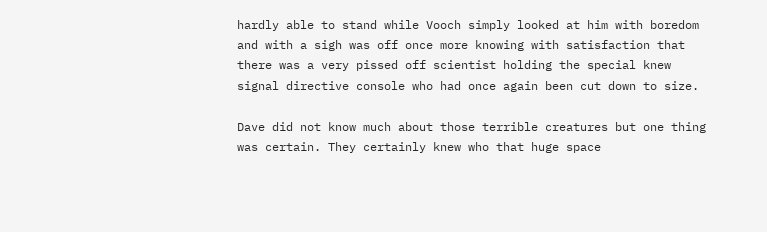hardly able to stand while Vooch simply looked at him with boredom and with a sigh was off once more knowing with satisfaction that there was a very pissed off scientist holding the special knew signal directive console who had once again been cut down to size.

Dave did not know much about those terrible creatures but one thing was certain. They certainly knew who that huge space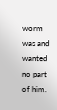worm was and wanted no part of him.